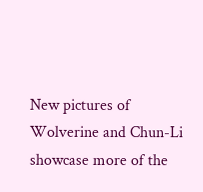New pictures of Wolverine and Chun-Li showcase more of the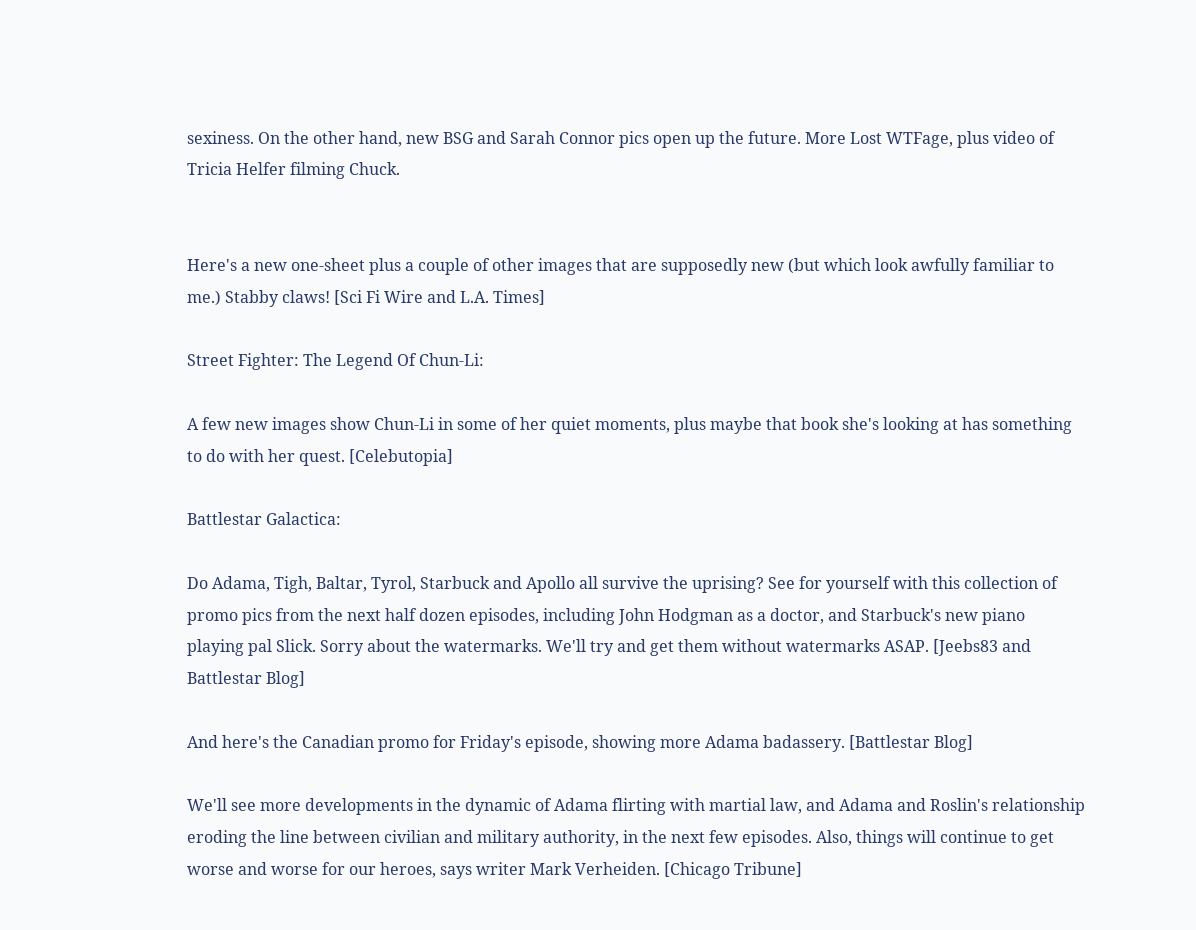sexiness. On the other hand, new BSG and Sarah Connor pics open up the future. More Lost WTFage, plus video of Tricia Helfer filming Chuck.


Here's a new one-sheet plus a couple of other images that are supposedly new (but which look awfully familiar to me.) Stabby claws! [Sci Fi Wire and L.A. Times]

Street Fighter: The Legend Of Chun-Li:

A few new images show Chun-Li in some of her quiet moments, plus maybe that book she's looking at has something to do with her quest. [Celebutopia]

Battlestar Galactica:

Do Adama, Tigh, Baltar, Tyrol, Starbuck and Apollo all survive the uprising? See for yourself with this collection of promo pics from the next half dozen episodes, including John Hodgman as a doctor, and Starbuck's new piano playing pal Slick. Sorry about the watermarks. We'll try and get them without watermarks ASAP. [Jeebs83 and Battlestar Blog]

And here's the Canadian promo for Friday's episode, showing more Adama badassery. [Battlestar Blog]

We'll see more developments in the dynamic of Adama flirting with martial law, and Adama and Roslin's relationship eroding the line between civilian and military authority, in the next few episodes. Also, things will continue to get worse and worse for our heroes, says writer Mark Verheiden. [Chicago Tribune]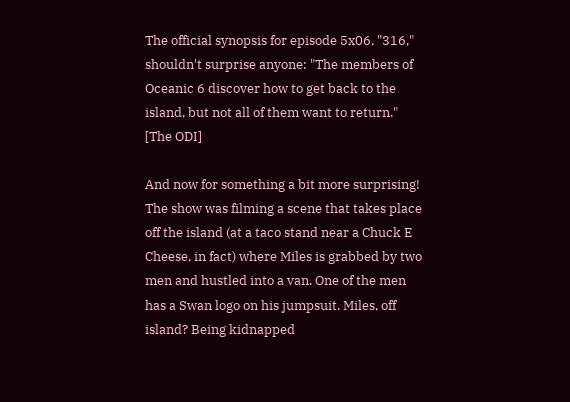The official synopsis for episode 5x06, "316," shouldn't surprise anyone: "The members of Oceanic 6 discover how to get back to the island, but not all of them want to return." [The ODI]

And now for something a bit more surprising! The show was filming a scene that takes place off the island (at a taco stand near a Chuck E Cheese, in fact) where Miles is grabbed by two men and hustled into a van. One of the men has a Swan logo on his jumpsuit. Miles, off island? Being kidnapped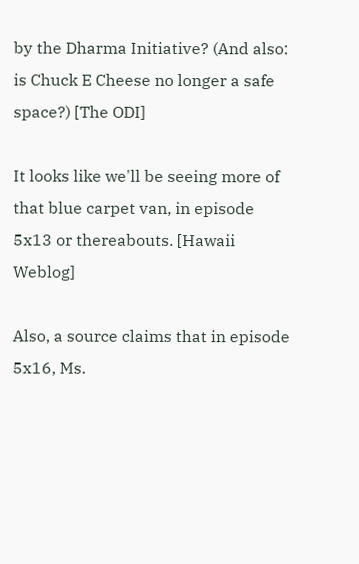by the Dharma Initiative? (And also: is Chuck E Cheese no longer a safe space?) [The ODI]

It looks like we'll be seeing more of that blue carpet van, in episode 5x13 or thereabouts. [Hawaii Weblog]

Also, a source claims that in episode 5x16, Ms.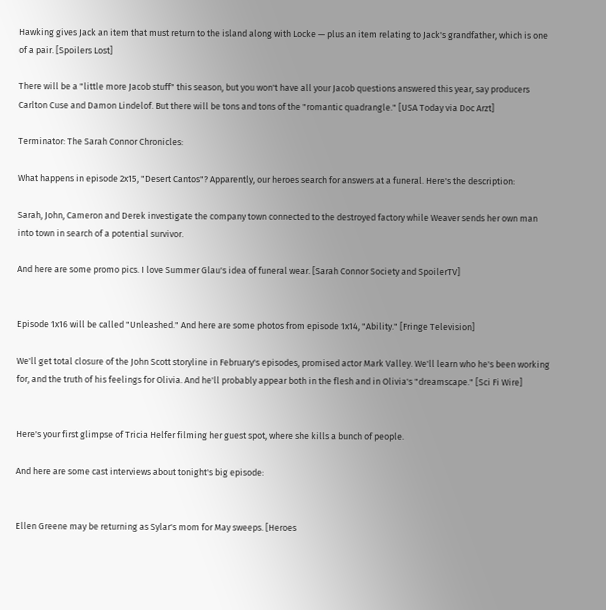Hawking gives Jack an item that must return to the island along with Locke — plus an item relating to Jack's grandfather, which is one of a pair. [Spoilers Lost]

There will be a "little more Jacob stuff" this season, but you won't have all your Jacob questions answered this year, say producers Carlton Cuse and Damon Lindelof. But there will be tons and tons of the "romantic quadrangle." [USA Today via Doc Arzt]

Terminator: The Sarah Connor Chronicles:

What happens in episode 2x15, "Desert Cantos"? Apparently, our heroes search for answers at a funeral. Here's the description:

Sarah, John, Cameron and Derek investigate the company town connected to the destroyed factory while Weaver sends her own man into town in search of a potential survivor.

And here are some promo pics. I love Summer Glau's idea of funeral wear. [Sarah Connor Society and SpoilerTV]


Episode 1x16 will be called "Unleashed." And here are some photos from episode 1x14, "Ability." [Fringe Television]

We'll get total closure of the John Scott storyline in February's episodes, promised actor Mark Valley. We'll learn who he's been working for, and the truth of his feelings for Olivia. And he'll probably appear both in the flesh and in Olivia's "dreamscape." [Sci Fi Wire]


Here's your first glimpse of Tricia Helfer filming her guest spot, where she kills a bunch of people.

And here are some cast interviews about tonight's big episode:


Ellen Greene may be returning as Sylar's mom for May sweeps. [Heroes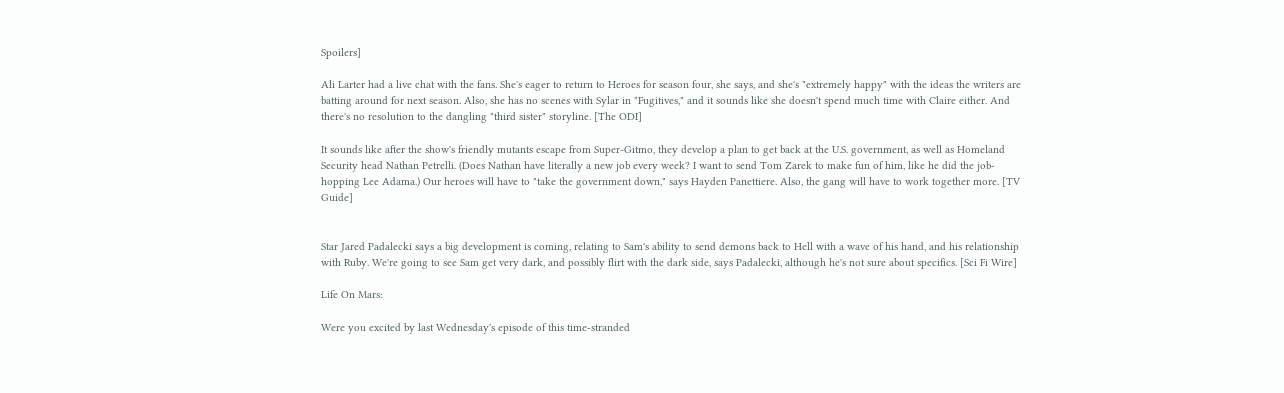Spoilers]

Ali Larter had a live chat with the fans. She's eager to return to Heroes for season four, she says, and she's "extremely happy" with the ideas the writers are batting around for next season. Also, she has no scenes with Sylar in "Fugitives," and it sounds like she doesn't spend much time with Claire either. And there's no resolution to the dangling "third sister" storyline. [The ODI]

It sounds like after the show's friendly mutants escape from Super-Gitmo, they develop a plan to get back at the U.S. government, as well as Homeland Security head Nathan Petrelli. (Does Nathan have literally a new job every week? I want to send Tom Zarek to make fun of him, like he did the job-hopping Lee Adama.) Our heroes will have to "take the government down," says Hayden Panettiere. Also, the gang will have to work together more. [TV Guide]


Star Jared Padalecki says a big development is coming, relating to Sam's ability to send demons back to Hell with a wave of his hand, and his relationship with Ruby. We're going to see Sam get very dark, and possibly flirt with the dark side, says Padalecki, although he's not sure about specifics. [Sci Fi Wire]

Life On Mars:

Were you excited by last Wednesday's episode of this time-stranded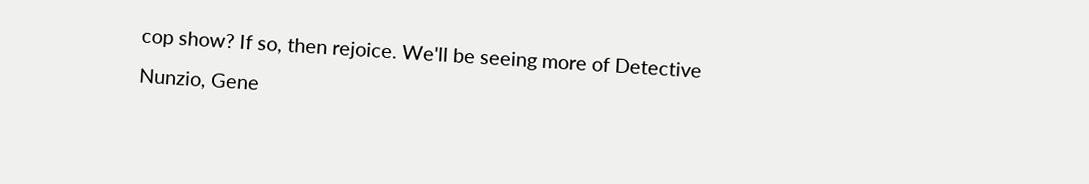cop show? If so, then rejoice. We'll be seeing more of Detective Nunzio, Gene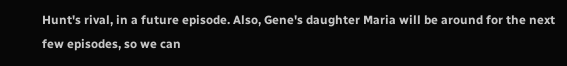Hunt's rival, in a future episode. Also, Gene's daughter Maria will be around for the next few episodes, so we can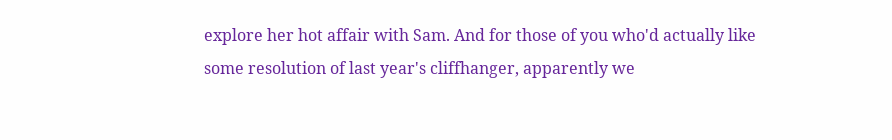explore her hot affair with Sam. And for those of you who'd actually like some resolution of last year's cliffhanger, apparently we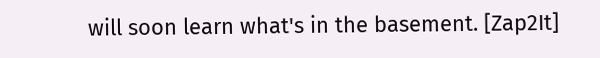will soon learn what's in the basement. [Zap2It]